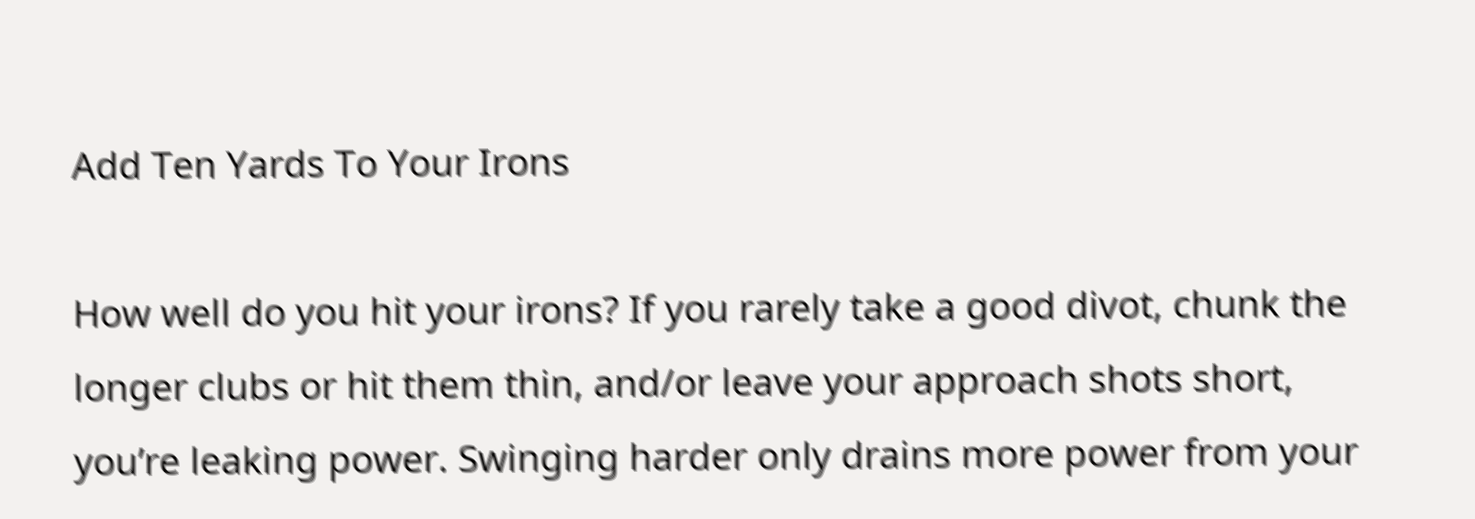Add Ten Yards To Your Irons

How well do you hit your irons? If you rarely take a good divot, chunk the longer clubs or hit them thin, and/or leave your approach shots short, you’re leaking power. Swinging harder only drains more power from your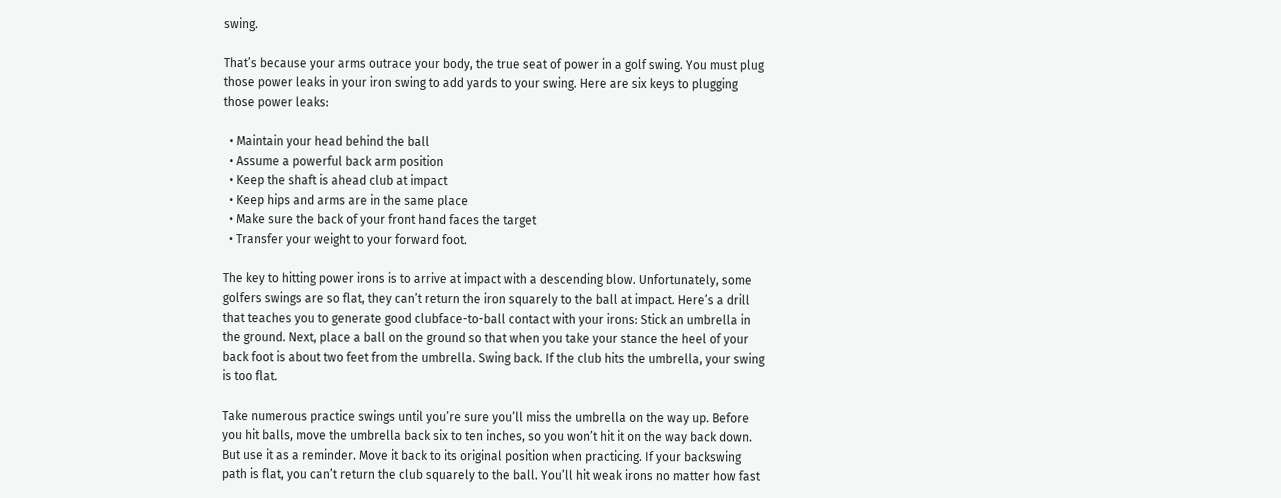swing.

That’s because your arms outrace your body, the true seat of power in a golf swing. You must plug those power leaks in your iron swing to add yards to your swing. Here are six keys to plugging those power leaks:

  • Maintain your head behind the ball
  • Assume a powerful back arm position
  • Keep the shaft is ahead club at impact
  • Keep hips and arms are in the same place
  • Make sure the back of your front hand faces the target
  • Transfer your weight to your forward foot.

The key to hitting power irons is to arrive at impact with a descending blow. Unfortunately, some golfers swings are so flat, they can’t return the iron squarely to the ball at impact. Here’s a drill that teaches you to generate good clubface-to-ball contact with your irons: Stick an umbrella in the ground. Next, place a ball on the ground so that when you take your stance the heel of your back foot is about two feet from the umbrella. Swing back. If the club hits the umbrella, your swing is too flat.

Take numerous practice swings until you’re sure you’ll miss the umbrella on the way up. Before you hit balls, move the umbrella back six to ten inches, so you won’t hit it on the way back down. But use it as a reminder. Move it back to its original position when practicing. If your backswing path is flat, you can’t return the club squarely to the ball. You’ll hit weak irons no matter how fast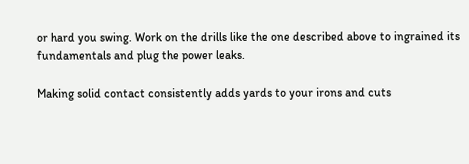or hard you swing. Work on the drills like the one described above to ingrained its fundamentals and plug the power leaks.

Making solid contact consistently adds yards to your irons and cuts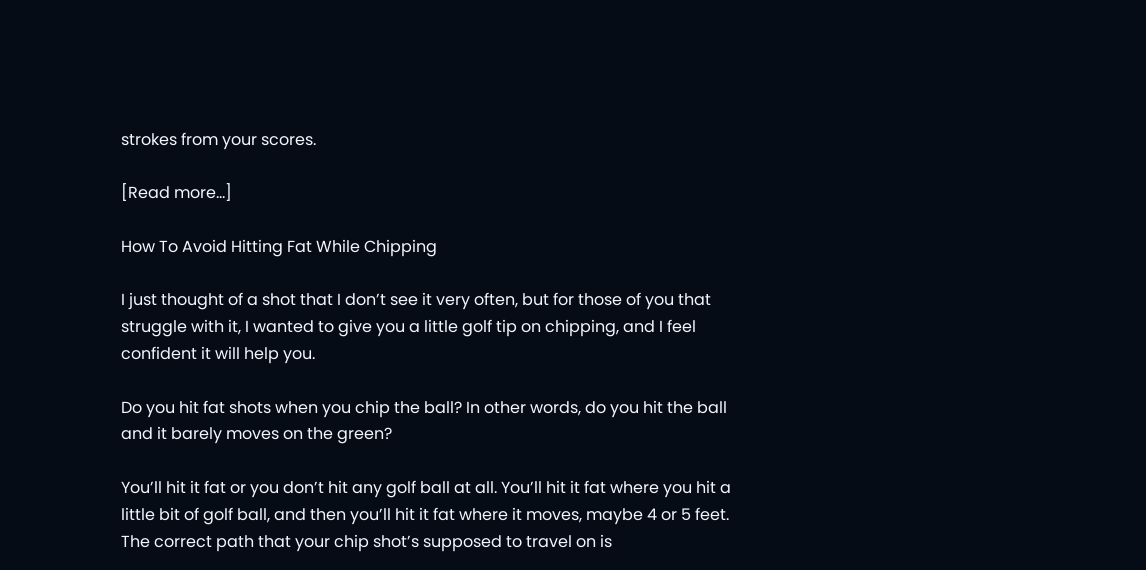strokes from your scores.

[Read more…]

How To Avoid Hitting Fat While Chipping

I just thought of a shot that I don’t see it very often, but for those of you that struggle with it, I wanted to give you a little golf tip on chipping, and I feel confident it will help you.

Do you hit fat shots when you chip the ball? In other words, do you hit the ball and it barely moves on the green?

You’ll hit it fat or you don’t hit any golf ball at all. You’ll hit it fat where you hit a little bit of golf ball, and then you’ll hit it fat where it moves, maybe 4 or 5 feet. The correct path that your chip shot’s supposed to travel on is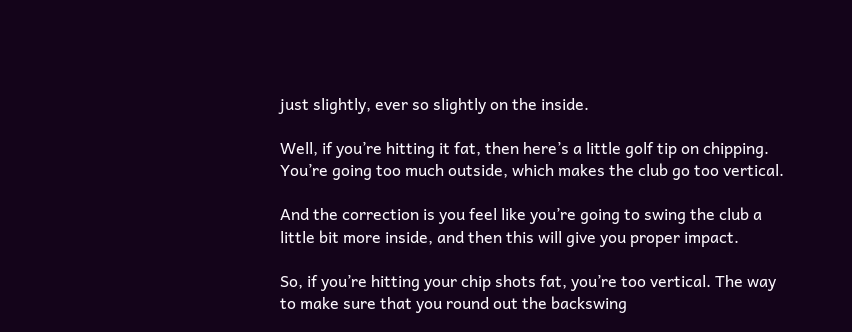just slightly, ever so slightly on the inside.

Well, if you’re hitting it fat, then here’s a little golf tip on chipping. You’re going too much outside, which makes the club go too vertical.

And the correction is you feel like you’re going to swing the club a little bit more inside, and then this will give you proper impact.

So, if you’re hitting your chip shots fat, you’re too vertical. The way to make sure that you round out the backswing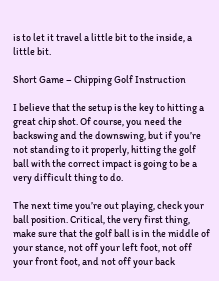is to let it travel a little bit to the inside, a little bit.

Short Game – Chipping Golf Instruction

I believe that the setup is the key to hitting a great chip shot. Of course, you need the backswing and the downswing, but if you’re not standing to it properly, hitting the golf ball with the correct impact is going to be a very difficult thing to do.

The next time you’re out playing, check your ball position. Critical, the very first thing, make sure that the golf ball is in the middle of your stance, not off your left foot, not off your front foot, and not off your back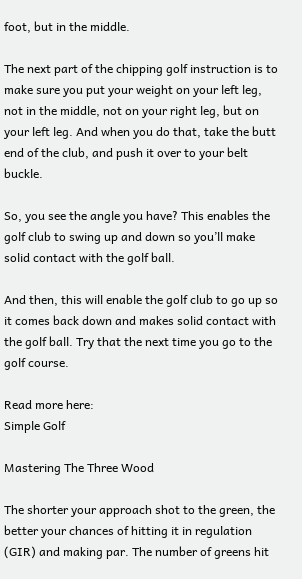foot, but in the middle.

The next part of the chipping golf instruction is to make sure you put your weight on your left leg, not in the middle, not on your right leg, but on your left leg. And when you do that, take the butt end of the club, and push it over to your belt buckle.

So, you see the angle you have? This enables the golf club to swing up and down so you’ll make solid contact with the golf ball.

And then, this will enable the golf club to go up so it comes back down and makes solid contact with the golf ball. Try that the next time you go to the golf course.

Read more here:
Simple Golf

Mastering The Three Wood

The shorter your approach shot to the green, the better your chances of hitting it in regulation (GIR) and making par. The number of greens hit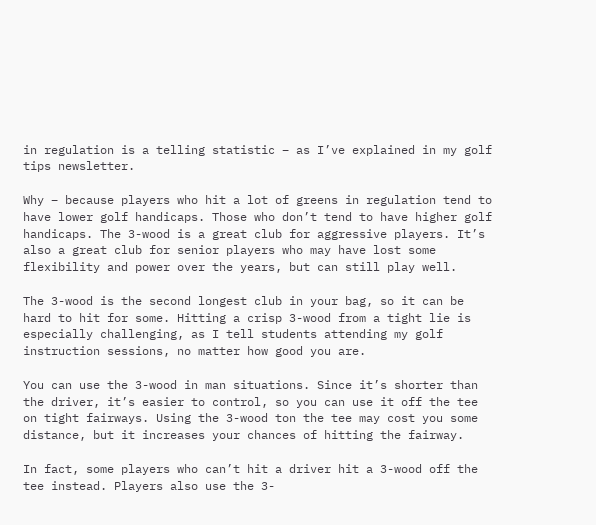in regulation is a telling statistic – as I’ve explained in my golf tips newsletter.

Why – because players who hit a lot of greens in regulation tend to have lower golf handicaps. Those who don’t tend to have higher golf handicaps. The 3-wood is a great club for aggressive players. It’s also a great club for senior players who may have lost some flexibility and power over the years, but can still play well.

The 3-wood is the second longest club in your bag, so it can be hard to hit for some. Hitting a crisp 3-wood from a tight lie is especially challenging, as I tell students attending my golf instruction sessions, no matter how good you are.

You can use the 3-wood in man situations. Since it’s shorter than the driver, it’s easier to control, so you can use it off the tee on tight fairways. Using the 3-wood ton the tee may cost you some distance, but it increases your chances of hitting the fairway.

In fact, some players who can’t hit a driver hit a 3-wood off the tee instead. Players also use the 3-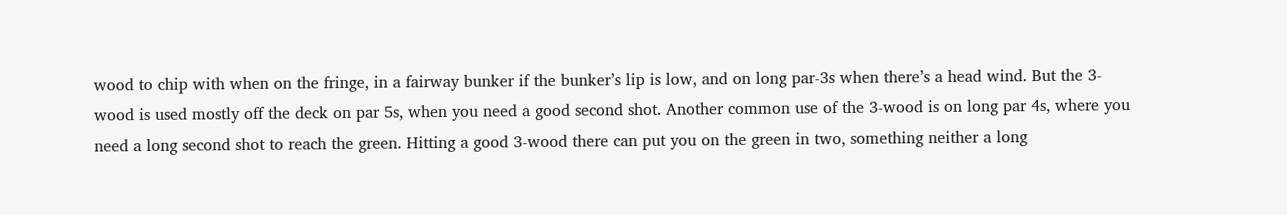wood to chip with when on the fringe, in a fairway bunker if the bunker’s lip is low, and on long par-3s when there’s a head wind. But the 3-wood is used mostly off the deck on par 5s, when you need a good second shot. Another common use of the 3-wood is on long par 4s, where you need a long second shot to reach the green. Hitting a good 3-wood there can put you on the green in two, something neither a long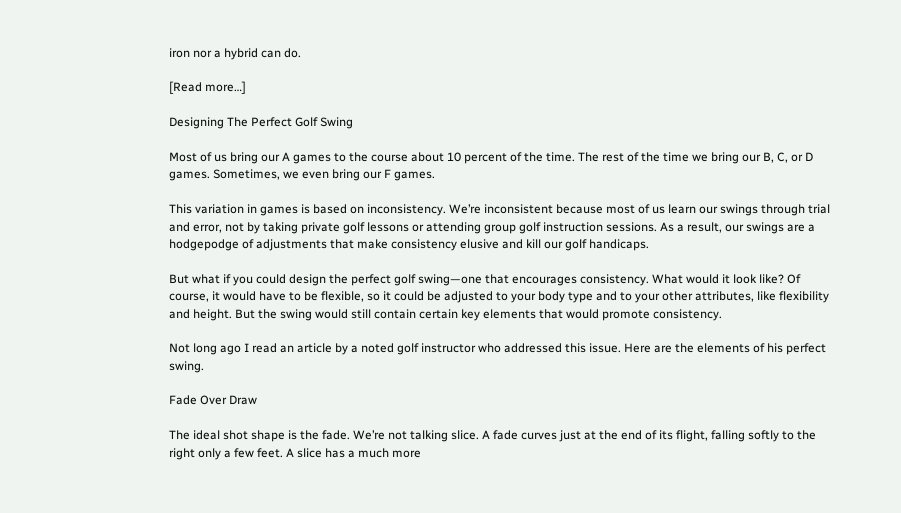iron nor a hybrid can do.

[Read more…]

Designing The Perfect Golf Swing

Most of us bring our A games to the course about 10 percent of the time. The rest of the time we bring our B, C, or D games. Sometimes, we even bring our F games.

This variation in games is based on inconsistency. We’re inconsistent because most of us learn our swings through trial and error, not by taking private golf lessons or attending group golf instruction sessions. As a result, our swings are a hodgepodge of adjustments that make consistency elusive and kill our golf handicaps.

But what if you could design the perfect golf swing—one that encourages consistency. What would it look like? Of course, it would have to be flexible, so it could be adjusted to your body type and to your other attributes, like flexibility and height. But the swing would still contain certain key elements that would promote consistency.

Not long ago I read an article by a noted golf instructor who addressed this issue. Here are the elements of his perfect swing.

Fade Over Draw

The ideal shot shape is the fade. We’re not talking slice. A fade curves just at the end of its flight, falling softly to the right only a few feet. A slice has a much more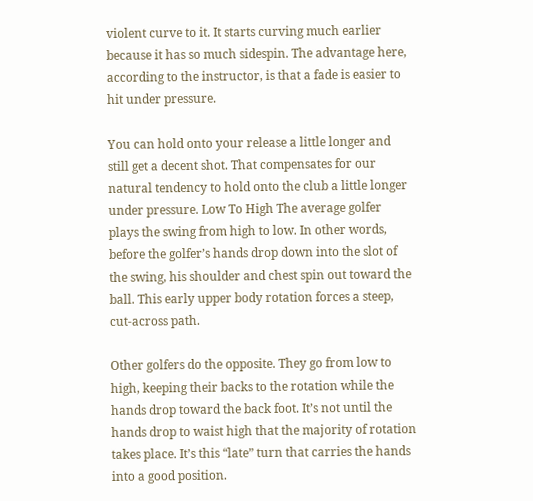violent curve to it. It starts curving much earlier because it has so much sidespin. The advantage here, according to the instructor, is that a fade is easier to hit under pressure.

You can hold onto your release a little longer and still get a decent shot. That compensates for our natural tendency to hold onto the club a little longer under pressure. Low To High The average golfer plays the swing from high to low. In other words, before the golfer’s hands drop down into the slot of the swing, his shoulder and chest spin out toward the ball. This early upper body rotation forces a steep, cut-across path.

Other golfers do the opposite. They go from low to high, keeping their backs to the rotation while the hands drop toward the back foot. It’s not until the hands drop to waist high that the majority of rotation takes place. It’s this “late” turn that carries the hands into a good position.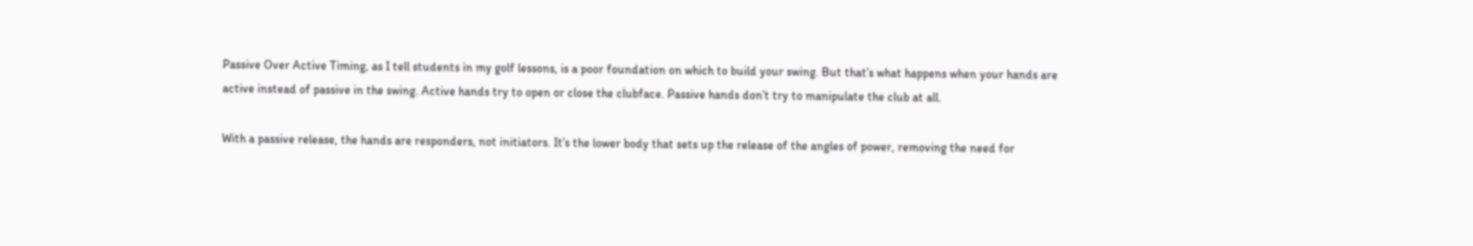Passive Over Active Timing, as I tell students in my golf lessons, is a poor foundation on which to build your swing. But that’s what happens when your hands are active instead of passive in the swing. Active hands try to open or close the clubface. Passive hands don’t try to manipulate the club at all.

With a passive release, the hands are responders, not initiators. It’s the lower body that sets up the release of the angles of power, removing the need for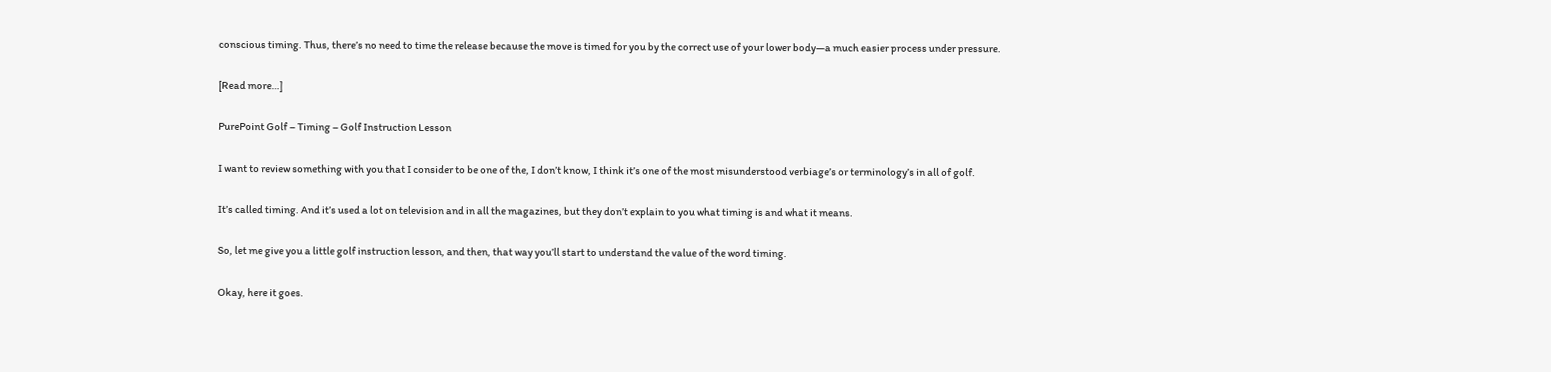conscious timing. Thus, there’s no need to time the release because the move is timed for you by the correct use of your lower body—a much easier process under pressure.

[Read more…]

PurePoint Golf – Timing – Golf Instruction Lesson

I want to review something with you that I consider to be one of the, I don’t know, I think it’s one of the most misunderstood verbiage’s or terminology’s in all of golf.

It’s called timing. And it’s used a lot on television and in all the magazines, but they don’t explain to you what timing is and what it means.

So, let me give you a little golf instruction lesson, and then, that way you’ll start to understand the value of the word timing.

Okay, here it goes.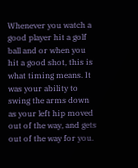Whenever you watch a good player hit a golf ball and or when you hit a good shot, this is what timing means. It was your ability to swing the arms down as your left hip moved out of the way, and gets out of the way for you.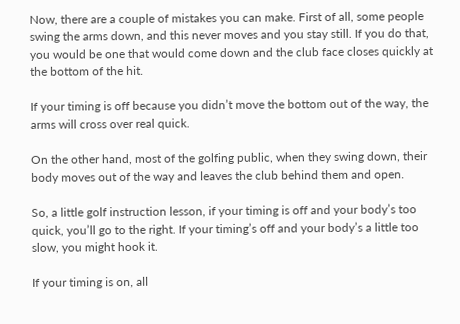Now, there are a couple of mistakes you can make. First of all, some people swing the arms down, and this never moves and you stay still. If you do that, you would be one that would come down and the club face closes quickly at the bottom of the hit.

If your timing is off because you didn’t move the bottom out of the way, the arms will cross over real quick.

On the other hand, most of the golfing public, when they swing down, their body moves out of the way and leaves the club behind them and open.

So, a little golf instruction lesson, if your timing is off and your body’s too quick, you’ll go to the right. If your timing’s off and your body’s a little too slow, you might hook it.

If your timing is on, all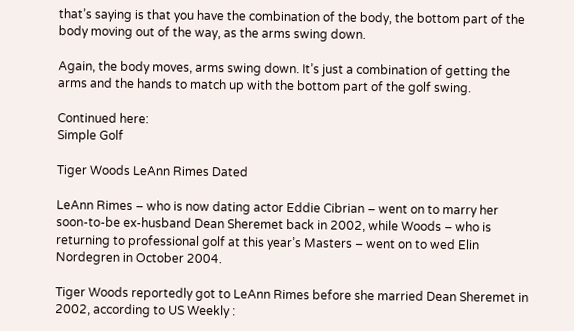that’s saying is that you have the combination of the body, the bottom part of the body moving out of the way, as the arms swing down.

Again, the body moves, arms swing down. It’s just a combination of getting the arms and the hands to match up with the bottom part of the golf swing.

Continued here:
Simple Golf

Tiger Woods LeAnn Rimes Dated

LeAnn Rimes – who is now dating actor Eddie Cibrian – went on to marry her soon-to-be ex-husband Dean Sheremet back in 2002, while Woods – who is returning to professional golf at this year’s Masters – went on to wed Elin Nordegren in October 2004.

Tiger Woods reportedly got to LeAnn Rimes before she married Dean Sheremet in 2002, according to US Weekly :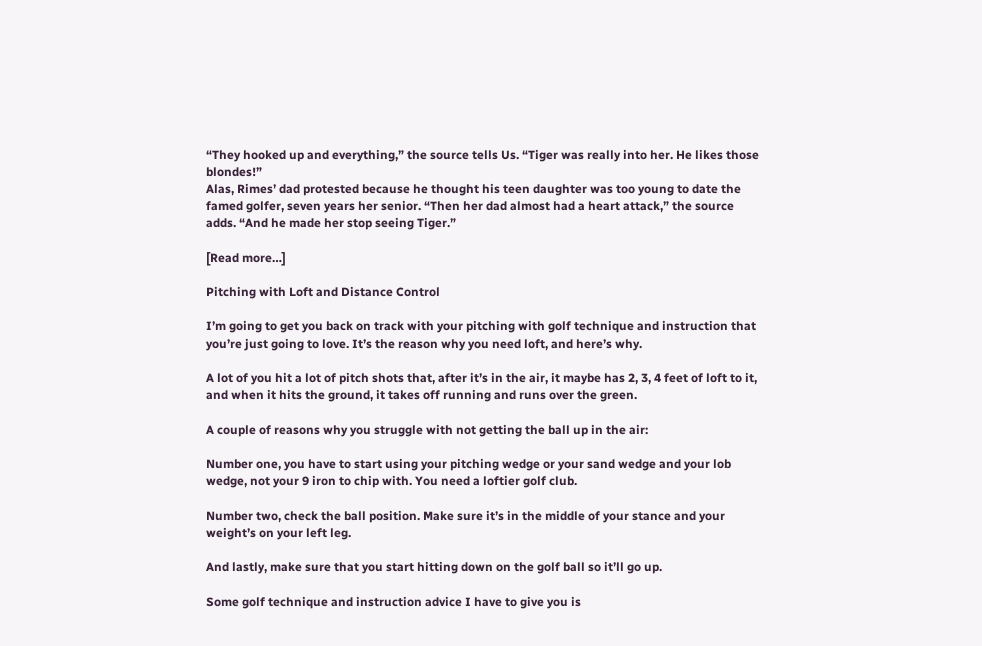“They hooked up and everything,” the source tells Us. “Tiger was really into her. He likes those blondes!”
Alas, Rimes’ dad protested because he thought his teen daughter was too young to date the famed golfer, seven years her senior. “Then her dad almost had a heart attack,” the source adds. “And he made her stop seeing Tiger.”

[Read more…]

Pitching with Loft and Distance Control

I’m going to get you back on track with your pitching with golf technique and instruction that you’re just going to love. It’s the reason why you need loft, and here’s why.

A lot of you hit a lot of pitch shots that, after it’s in the air, it maybe has 2, 3, 4 feet of loft to it, and when it hits the ground, it takes off running and runs over the green.

A couple of reasons why you struggle with not getting the ball up in the air:

Number one, you have to start using your pitching wedge or your sand wedge and your lob wedge, not your 9 iron to chip with. You need a loftier golf club.

Number two, check the ball position. Make sure it’s in the middle of your stance and your weight’s on your left leg.

And lastly, make sure that you start hitting down on the golf ball so it’ll go up.

Some golf technique and instruction advice I have to give you is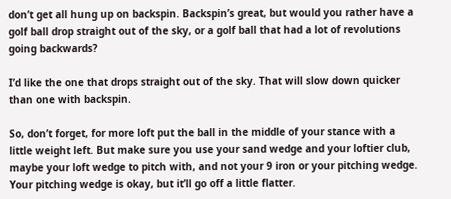don’t get all hung up on backspin. Backspin’s great, but would you rather have a golf ball drop straight out of the sky, or a golf ball that had a lot of revolutions going backwards?

I’d like the one that drops straight out of the sky. That will slow down quicker than one with backspin.

So, don’t forget, for more loft put the ball in the middle of your stance with a little weight left. But make sure you use your sand wedge and your loftier club, maybe your loft wedge to pitch with, and not your 9 iron or your pitching wedge. Your pitching wedge is okay, but it’ll go off a little flatter.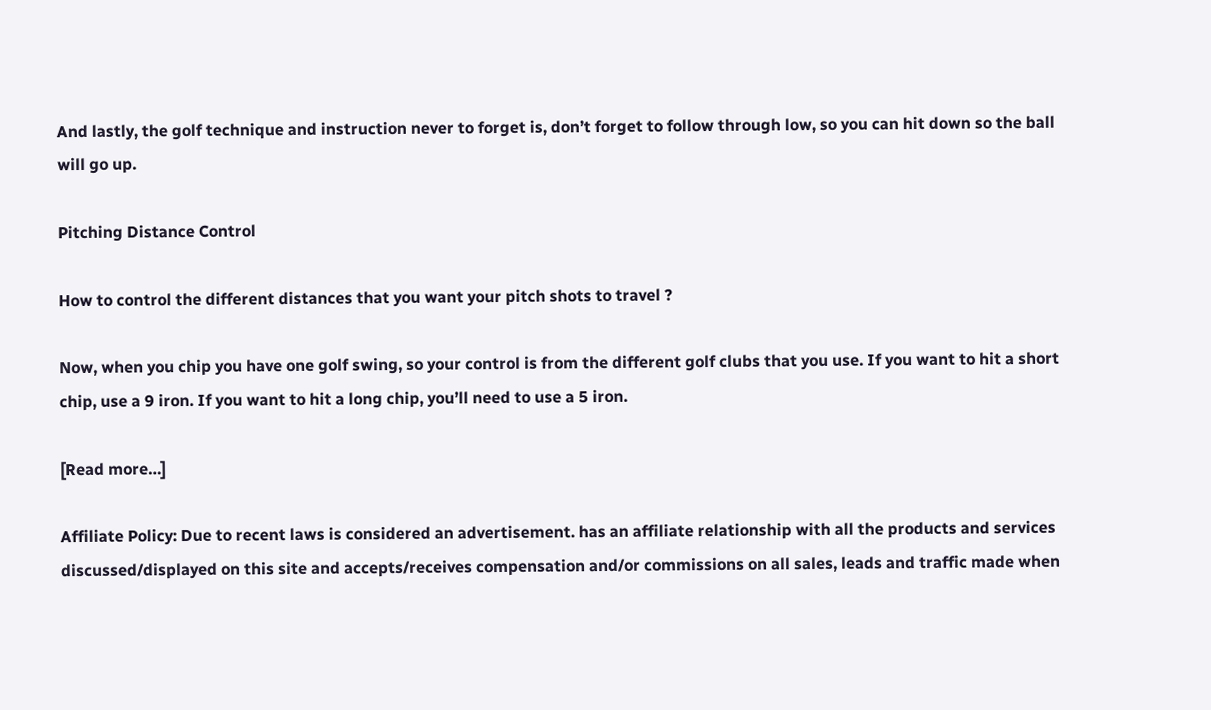And lastly, the golf technique and instruction never to forget is, don’t forget to follow through low, so you can hit down so the ball will go up.

Pitching Distance Control

How to control the different distances that you want your pitch shots to travel ?

Now, when you chip you have one golf swing, so your control is from the different golf clubs that you use. If you want to hit a short chip, use a 9 iron. If you want to hit a long chip, you’ll need to use a 5 iron.

[Read more…]

Affiliate Policy: Due to recent laws is considered an advertisement. has an affiliate relationship with all the products and services discussed/displayed on this site and accepts/receives compensation and/or commissions on all sales, leads and traffic made when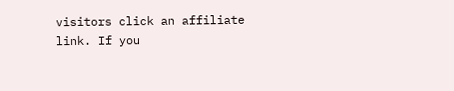visitors click an affiliate link. If you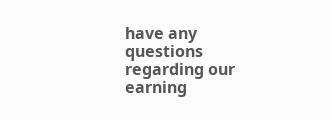have any questions regarding our earning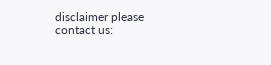disclaimer please contact us: